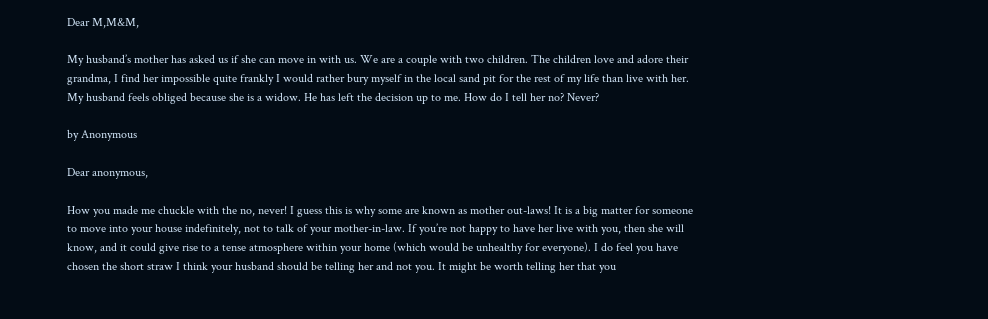Dear M,M&M,

My husband’s mother has asked us if she can move in with us. We are a couple with two children. The children love and adore their grandma, I find her impossible quite frankly I would rather bury myself in the local sand pit for the rest of my life than live with her. My husband feels obliged because she is a widow. He has left the decision up to me. How do I tell her no? Never?

by Anonymous

Dear anonymous,

How you made me chuckle with the no, never! I guess this is why some are known as mother out-laws! It is a big matter for someone to move into your house indefinitely, not to talk of your mother-in-law. If you’re not happy to have her live with you, then she will know, and it could give rise to a tense atmosphere within your home (which would be unhealthy for everyone). I do feel you have chosen the short straw I think your husband should be telling her and not you. It might be worth telling her that you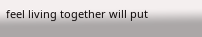feel living together will put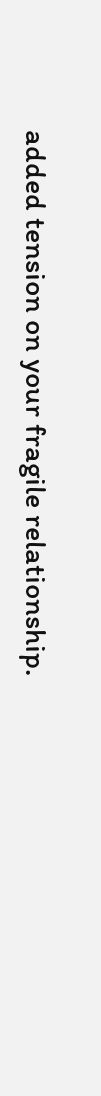added tension on your fragile relationship.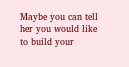Maybe you can tell her you would like to build your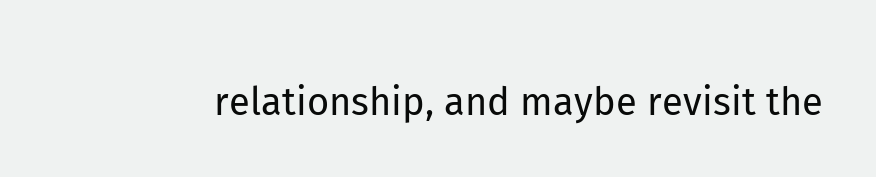relationship, and maybe revisit the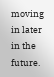moving in later in the future.